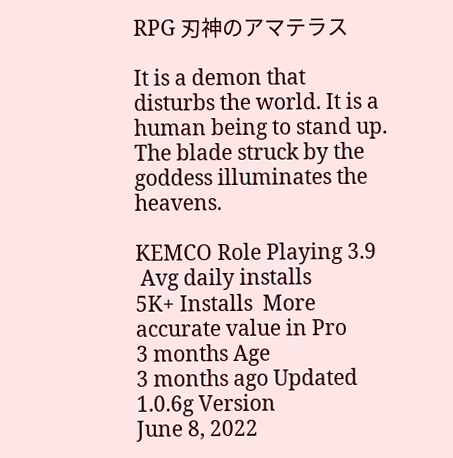RPG 刃神のアマテラス

It is a demon that disturbs the world. It is a human being to stand up. The blade struck by the goddess illuminates the heavens.

KEMCO Role Playing 3.9
 Avg daily installs
5K+ Installs  More accurate value in Pro
3 months Age
3 months ago Updated
1.0.6g Version
June 8, 2022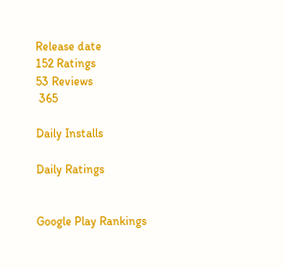Release date
152 Ratings
53 Reviews
 365

Daily Installs

Daily Ratings


Google Play Rankings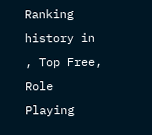Ranking history in , Top Free, Role Playing